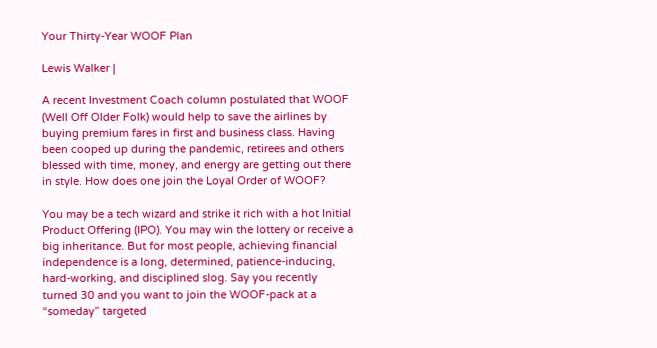Your Thirty-Year WOOF Plan

Lewis Walker |

A recent Investment Coach column postulated that WOOF (Well Off Older Folk) would help to save the airlines by buying premium fares in first and business class. Having been cooped up during the pandemic, retirees and others blessed with time, money, and energy are getting out there in style. How does one join the Loyal Order of WOOF?

You may be a tech wizard and strike it rich with a hot Initial Product Offering (IPO). You may win the lottery or receive a big inheritance. But for most people, achieving financial independence is a long, determined, patience-inducing, hard-working, and disciplined slog. Say you recently turned 30 and you want to join the WOOF-pack at a “someday” targeted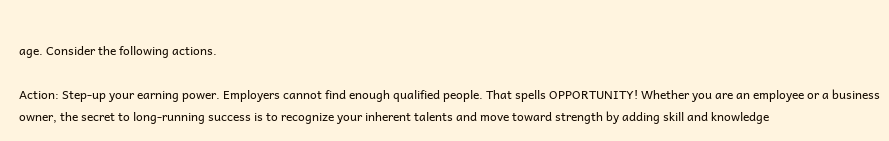age. Consider the following actions.

Action: Step-up your earning power. Employers cannot find enough qualified people. That spells OPPORTUNITY! Whether you are an employee or a business owner, the secret to long-running success is to recognize your inherent talents and move toward strength by adding skill and knowledge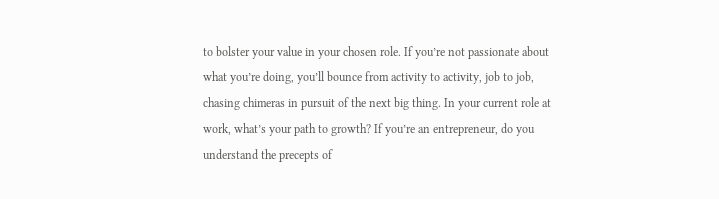to bolster your value in your chosen role. If you’re not passionate about what you’re doing, you’ll bounce from activity to activity, job to job, chasing chimeras in pursuit of the next big thing. In your current role at work, what’s your path to growth? If you’re an entrepreneur, do you understand the precepts of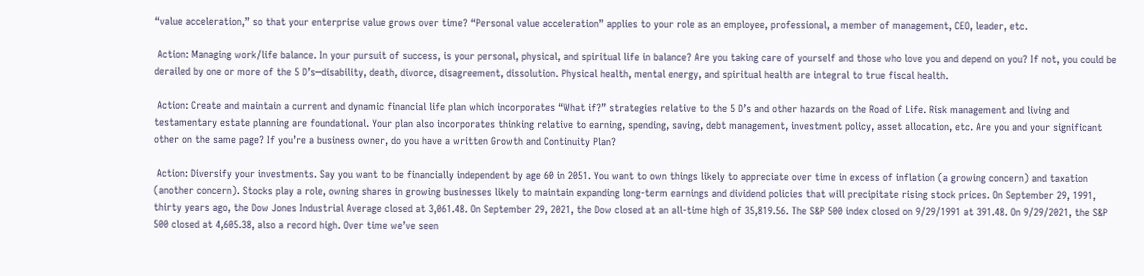“value acceleration,” so that your enterprise value grows over time? “Personal value acceleration” applies to your role as an employee, professional, a member of management, CEO, leader, etc.

 Action: Managing work/life balance. In your pursuit of success, is your personal, physical, and spiritual life in balance? Are you taking care of yourself and those who love you and depend on you? If not, you could be derailed by one or more of the 5 D’s─disability, death, divorce, disagreement, dissolution. Physical health, mental energy, and spiritual health are integral to true fiscal health.

 Action: Create and maintain a current and dynamic financial life plan which incorporates “What if?” strategies relative to the 5 D’s and other hazards on the Road of Life. Risk management and living and testamentary estate planning are foundational. Your plan also incorporates thinking relative to earning, spending, saving, debt management, investment policy, asset allocation, etc. Are you and your significant other on the same page? If you’re a business owner, do you have a written Growth and Continuity Plan?

 Action: Diversify your investments. Say you want to be financially independent by age 60 in 2051. You want to own things likely to appreciate over time in excess of inflation (a growing concern) and taxation (another concern). Stocks play a role, owning shares in growing businesses likely to maintain expanding long-term earnings and dividend policies that will precipitate rising stock prices. On September 29, 1991, thirty years ago, the Dow Jones Industrial Average closed at 3,061.48. On September 29, 2021, the Dow closed at an all-time high of 35,819.56. The S&P 500 index closed on 9/29/1991 at 391.48. On 9/29/2021, the S&P 500 closed at 4,605.38, also a record high. Over time we’ve seen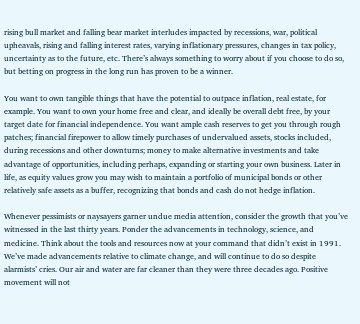rising bull market and falling bear market interludes impacted by recessions, war, political upheavals, rising and falling interest rates, varying inflationary pressures, changes in tax policy, uncertainty as to the future, etc. There’s always something to worry about if you choose to do so, but betting on progress in the long run has proven to be a winner.

You want to own tangible things that have the potential to outpace inflation, real estate, for example. You want to own your home free and clear, and ideally be overall debt free, by your target date for financial independence. You want ample cash reserves to get you through rough patches; financial firepower to allow timely purchases of undervalued assets, stocks included, during recessions and other downturns; money to make alternative investments and take advantage of opportunities, including perhaps, expanding or starting your own business. Later in life, as equity values grow you may wish to maintain a portfolio of municipal bonds or other relatively safe assets as a buffer, recognizing that bonds and cash do not hedge inflation.

Whenever pessimists or naysayers garner undue media attention, consider the growth that you’ve witnessed in the last thirty years. Ponder the advancements in technology, science, and medicine. Think about the tools and resources now at your command that didn’t exist in 1991. We’ve made advancements relative to climate change, and will continue to do so despite alarmists’ cries. Our air and water are far cleaner than they were three decades ago. Positive movement will not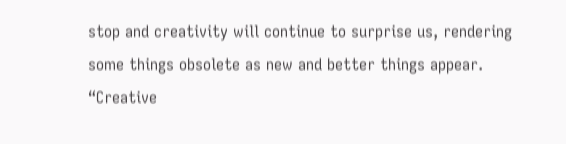stop and creativity will continue to surprise us, rendering some things obsolete as new and better things appear. “Creative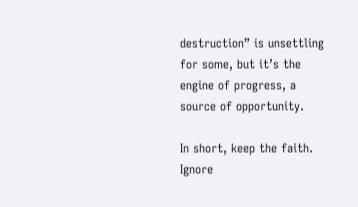destruction” is unsettling for some, but it’s the engine of progress, a source of opportunity.

In short, keep the faith. Ignore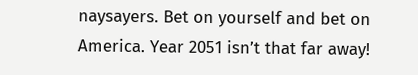naysayers. Bet on yourself and bet on America. Year 2051 isn’t that far away!